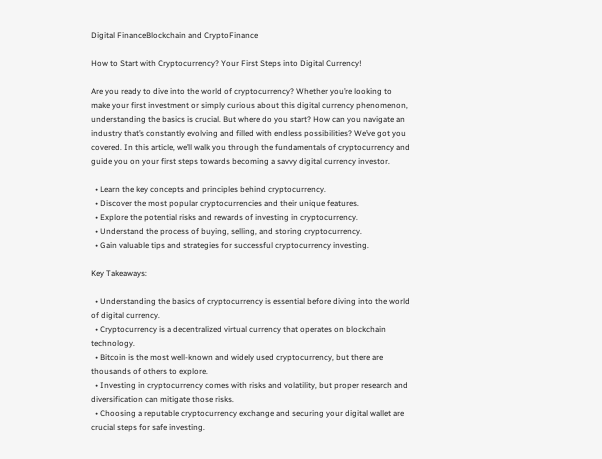Digital FinanceBlockchain and CryptoFinance

How to Start with Cryptocurrency? Your First Steps into Digital Currency!

Are you ready to dive into the world of cryptocurrency? Whether you’re looking to make your first investment or simply curious about this digital currency phenomenon, understanding the basics is crucial. But where do you start? How can you navigate an industry that’s constantly evolving and filled with endless possibilities? We’ve got you covered. In this article, we’ll walk you through the fundamentals of cryptocurrency and guide you on your first steps towards becoming a savvy digital currency investor.

  • Learn the key concepts and principles behind cryptocurrency.
  • Discover the most popular cryptocurrencies and their unique features.
  • Explore the potential risks and rewards of investing in cryptocurrency.
  • Understand the process of buying, selling, and storing cryptocurrency.
  • Gain valuable tips and strategies for successful cryptocurrency investing.

Key Takeaways:

  • Understanding the basics of cryptocurrency is essential before diving into the world of digital currency.
  • Cryptocurrency is a decentralized virtual currency that operates on blockchain technology.
  • Bitcoin is the most well-known and widely used cryptocurrency, but there are thousands of others to explore.
  • Investing in cryptocurrency comes with risks and volatility, but proper research and diversification can mitigate those risks.
  • Choosing a reputable cryptocurrency exchange and securing your digital wallet are crucial steps for safe investing.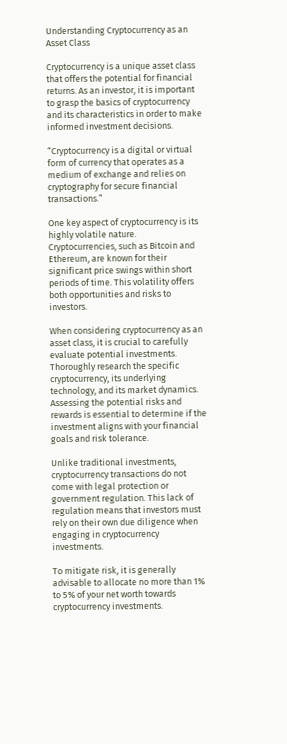Understanding Cryptocurrency as an Asset Class

Cryptocurrency is a unique asset class that offers the potential for financial returns. As an investor, it is important to grasp the basics of cryptocurrency and its characteristics in order to make informed investment decisions.

“Cryptocurrency is a digital or virtual form of currency that operates as a medium of exchange and relies on cryptography for secure financial transactions.”

One key aspect of cryptocurrency is its highly volatile nature. Cryptocurrencies, such as Bitcoin and Ethereum, are known for their significant price swings within short periods of time. This volatility offers both opportunities and risks to investors.

When considering cryptocurrency as an asset class, it is crucial to carefully evaluate potential investments. Thoroughly research the specific cryptocurrency, its underlying technology, and its market dynamics. Assessing the potential risks and rewards is essential to determine if the investment aligns with your financial goals and risk tolerance.

Unlike traditional investments, cryptocurrency transactions do not come with legal protection or government regulation. This lack of regulation means that investors must rely on their own due diligence when engaging in cryptocurrency investments.

To mitigate risk, it is generally advisable to allocate no more than 1% to 5% of your net worth towards cryptocurrency investments.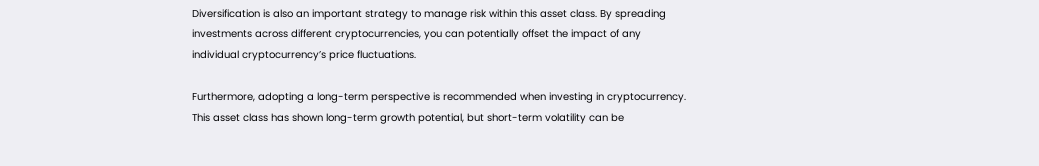Diversification is also an important strategy to manage risk within this asset class. By spreading investments across different cryptocurrencies, you can potentially offset the impact of any individual cryptocurrency’s price fluctuations.

Furthermore, adopting a long-term perspective is recommended when investing in cryptocurrency. This asset class has shown long-term growth potential, but short-term volatility can be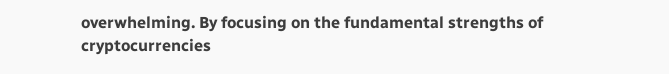overwhelming. By focusing on the fundamental strengths of cryptocurrencies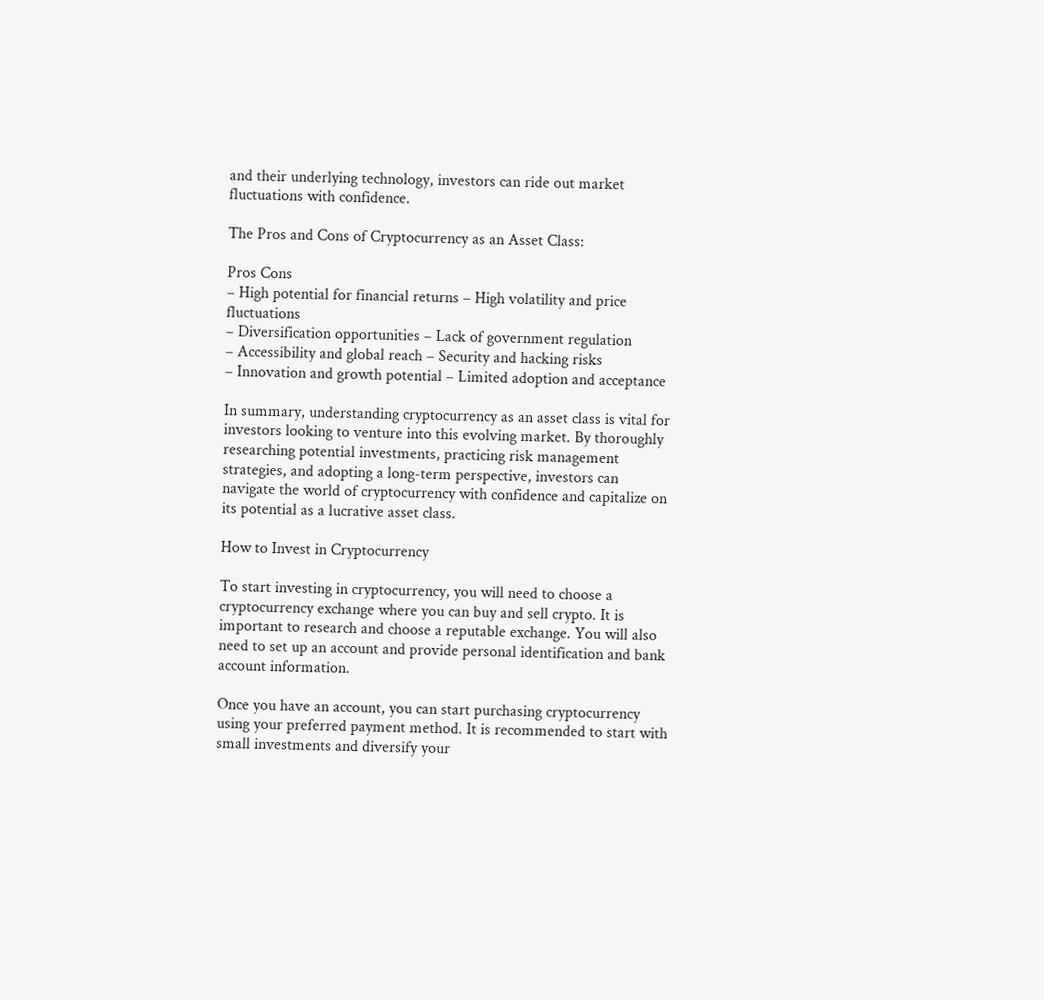and their underlying technology, investors can ride out market fluctuations with confidence.

The Pros and Cons of Cryptocurrency as an Asset Class:

Pros Cons
– High potential for financial returns – High volatility and price fluctuations
– Diversification opportunities – Lack of government regulation
– Accessibility and global reach – Security and hacking risks
– Innovation and growth potential – Limited adoption and acceptance

In summary, understanding cryptocurrency as an asset class is vital for investors looking to venture into this evolving market. By thoroughly researching potential investments, practicing risk management strategies, and adopting a long-term perspective, investors can navigate the world of cryptocurrency with confidence and capitalize on its potential as a lucrative asset class.

How to Invest in Cryptocurrency

To start investing in cryptocurrency, you will need to choose a cryptocurrency exchange where you can buy and sell crypto. It is important to research and choose a reputable exchange. You will also need to set up an account and provide personal identification and bank account information.

Once you have an account, you can start purchasing cryptocurrency using your preferred payment method. It is recommended to start with small investments and diversify your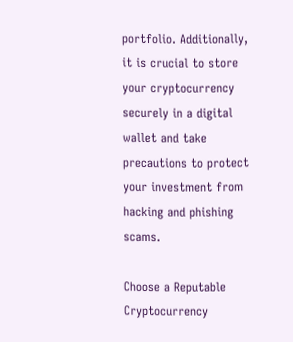portfolio. Additionally, it is crucial to store your cryptocurrency securely in a digital wallet and take precautions to protect your investment from hacking and phishing scams.

Choose a Reputable Cryptocurrency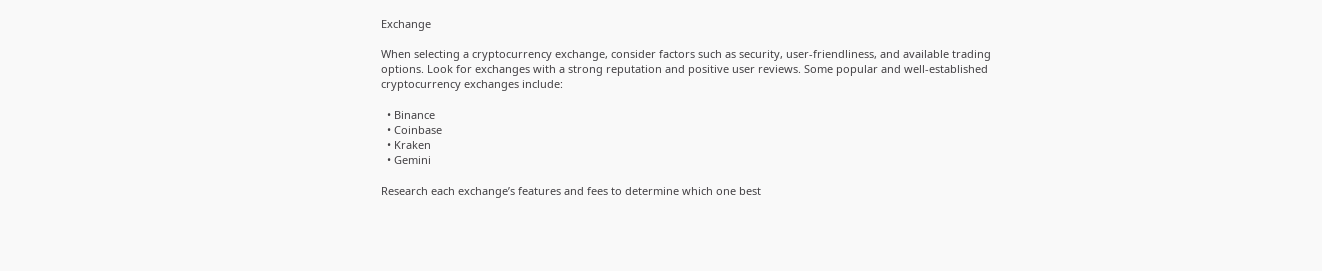Exchange

When selecting a cryptocurrency exchange, consider factors such as security, user-friendliness, and available trading options. Look for exchanges with a strong reputation and positive user reviews. Some popular and well-established cryptocurrency exchanges include:

  • Binance
  • Coinbase
  • Kraken
  • Gemini

Research each exchange’s features and fees to determine which one best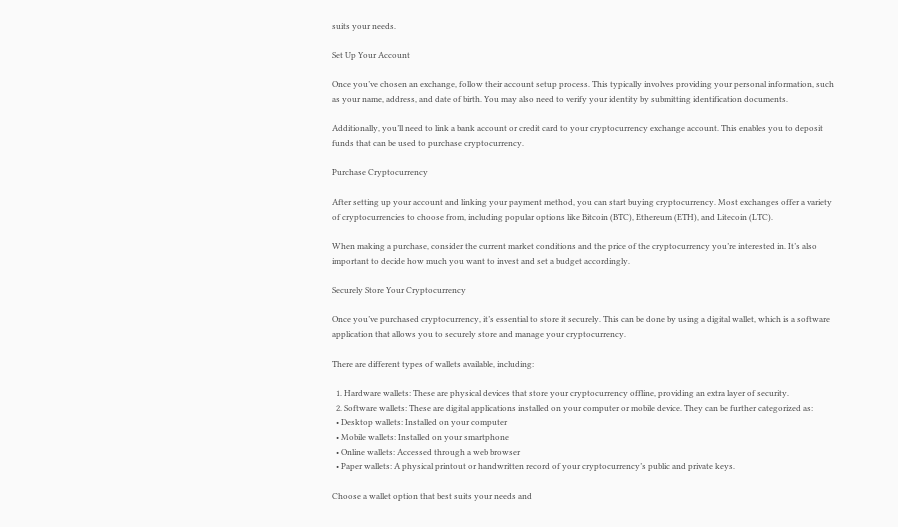suits your needs.

Set Up Your Account

Once you’ve chosen an exchange, follow their account setup process. This typically involves providing your personal information, such as your name, address, and date of birth. You may also need to verify your identity by submitting identification documents.

Additionally, you’ll need to link a bank account or credit card to your cryptocurrency exchange account. This enables you to deposit funds that can be used to purchase cryptocurrency.

Purchase Cryptocurrency

After setting up your account and linking your payment method, you can start buying cryptocurrency. Most exchanges offer a variety of cryptocurrencies to choose from, including popular options like Bitcoin (BTC), Ethereum (ETH), and Litecoin (LTC).

When making a purchase, consider the current market conditions and the price of the cryptocurrency you’re interested in. It’s also important to decide how much you want to invest and set a budget accordingly.

Securely Store Your Cryptocurrency

Once you’ve purchased cryptocurrency, it’s essential to store it securely. This can be done by using a digital wallet, which is a software application that allows you to securely store and manage your cryptocurrency.

There are different types of wallets available, including:

  1. Hardware wallets: These are physical devices that store your cryptocurrency offline, providing an extra layer of security.
  2. Software wallets: These are digital applications installed on your computer or mobile device. They can be further categorized as:
  • Desktop wallets: Installed on your computer
  • Mobile wallets: Installed on your smartphone
  • Online wallets: Accessed through a web browser
  • Paper wallets: A physical printout or handwritten record of your cryptocurrency’s public and private keys.

Choose a wallet option that best suits your needs and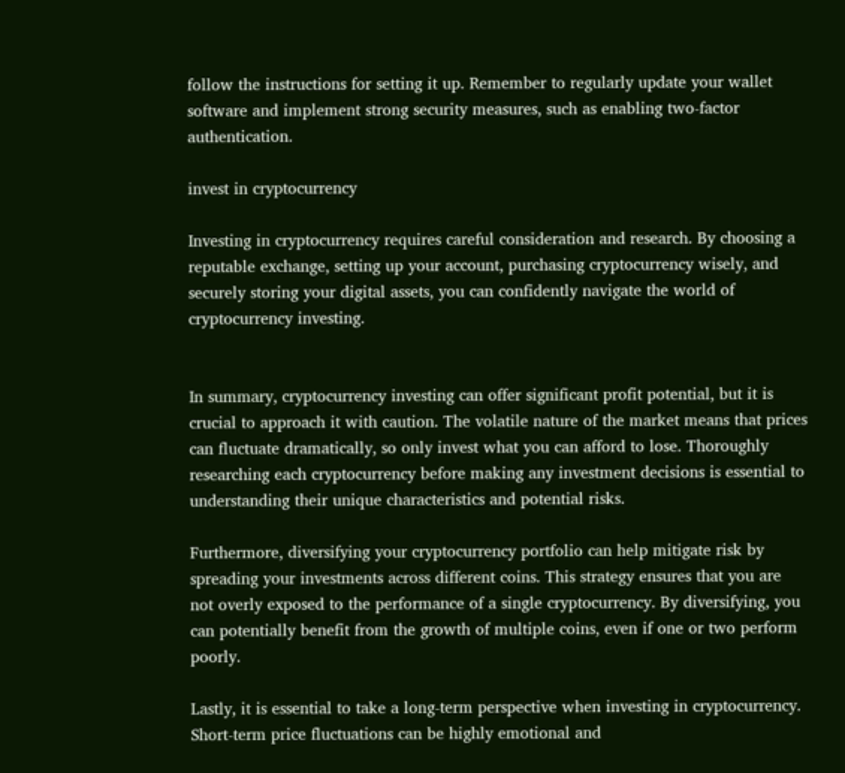follow the instructions for setting it up. Remember to regularly update your wallet software and implement strong security measures, such as enabling two-factor authentication.

invest in cryptocurrency

Investing in cryptocurrency requires careful consideration and research. By choosing a reputable exchange, setting up your account, purchasing cryptocurrency wisely, and securely storing your digital assets, you can confidently navigate the world of cryptocurrency investing.


In summary, cryptocurrency investing can offer significant profit potential, but it is crucial to approach it with caution. The volatile nature of the market means that prices can fluctuate dramatically, so only invest what you can afford to lose. Thoroughly researching each cryptocurrency before making any investment decisions is essential to understanding their unique characteristics and potential risks.

Furthermore, diversifying your cryptocurrency portfolio can help mitigate risk by spreading your investments across different coins. This strategy ensures that you are not overly exposed to the performance of a single cryptocurrency. By diversifying, you can potentially benefit from the growth of multiple coins, even if one or two perform poorly.

Lastly, it is essential to take a long-term perspective when investing in cryptocurrency. Short-term price fluctuations can be highly emotional and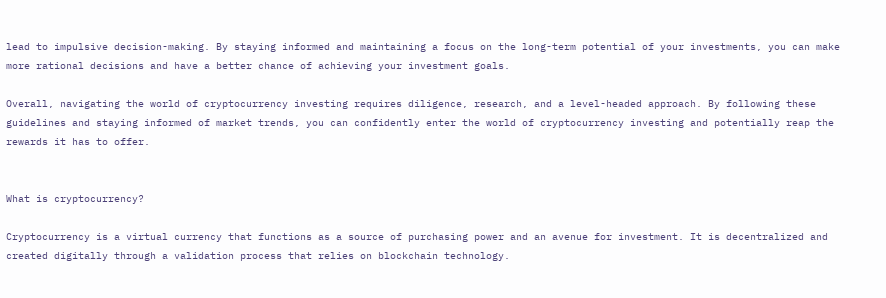lead to impulsive decision-making. By staying informed and maintaining a focus on the long-term potential of your investments, you can make more rational decisions and have a better chance of achieving your investment goals.

Overall, navigating the world of cryptocurrency investing requires diligence, research, and a level-headed approach. By following these guidelines and staying informed of market trends, you can confidently enter the world of cryptocurrency investing and potentially reap the rewards it has to offer.


What is cryptocurrency?

Cryptocurrency is a virtual currency that functions as a source of purchasing power and an avenue for investment. It is decentralized and created digitally through a validation process that relies on blockchain technology.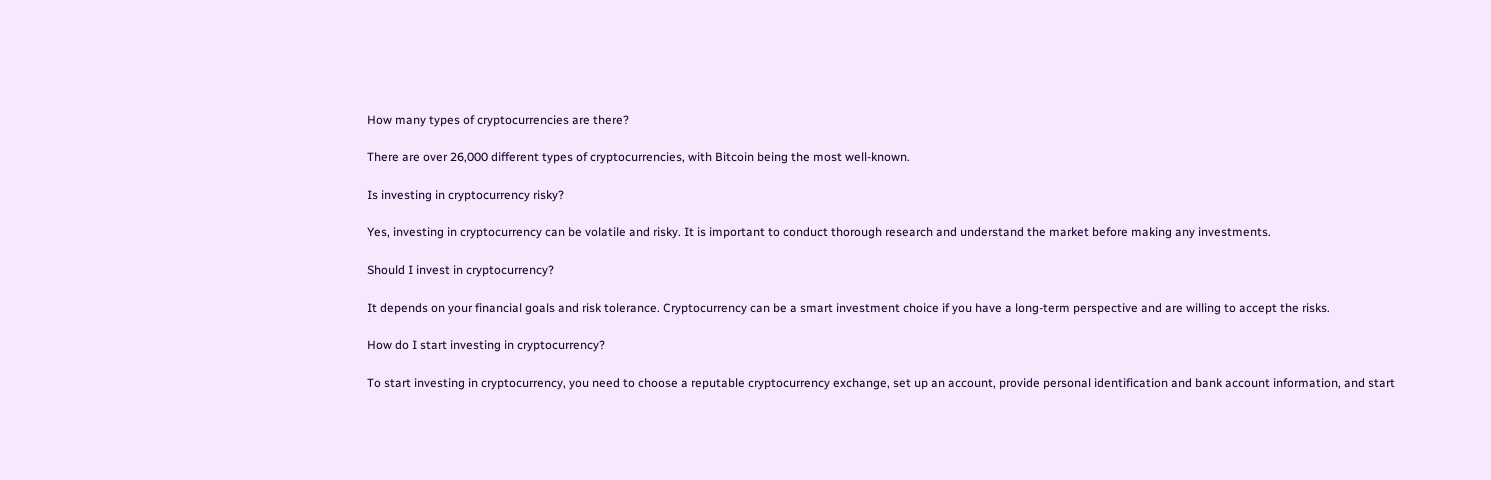How many types of cryptocurrencies are there?

There are over 26,000 different types of cryptocurrencies, with Bitcoin being the most well-known.

Is investing in cryptocurrency risky?

Yes, investing in cryptocurrency can be volatile and risky. It is important to conduct thorough research and understand the market before making any investments.

Should I invest in cryptocurrency?

It depends on your financial goals and risk tolerance. Cryptocurrency can be a smart investment choice if you have a long-term perspective and are willing to accept the risks.

How do I start investing in cryptocurrency?

To start investing in cryptocurrency, you need to choose a reputable cryptocurrency exchange, set up an account, provide personal identification and bank account information, and start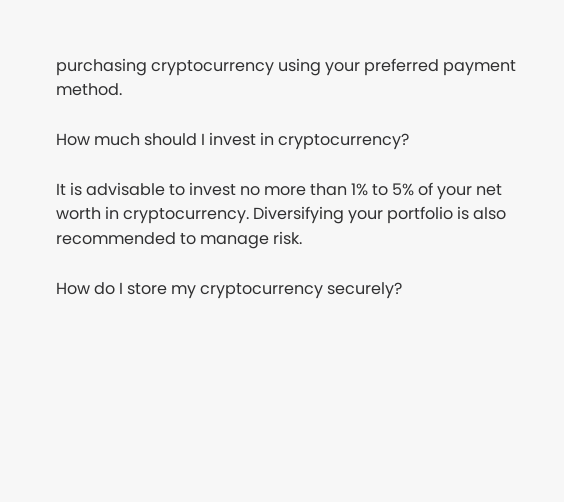purchasing cryptocurrency using your preferred payment method.

How much should I invest in cryptocurrency?

It is advisable to invest no more than 1% to 5% of your net worth in cryptocurrency. Diversifying your portfolio is also recommended to manage risk.

How do I store my cryptocurrency securely?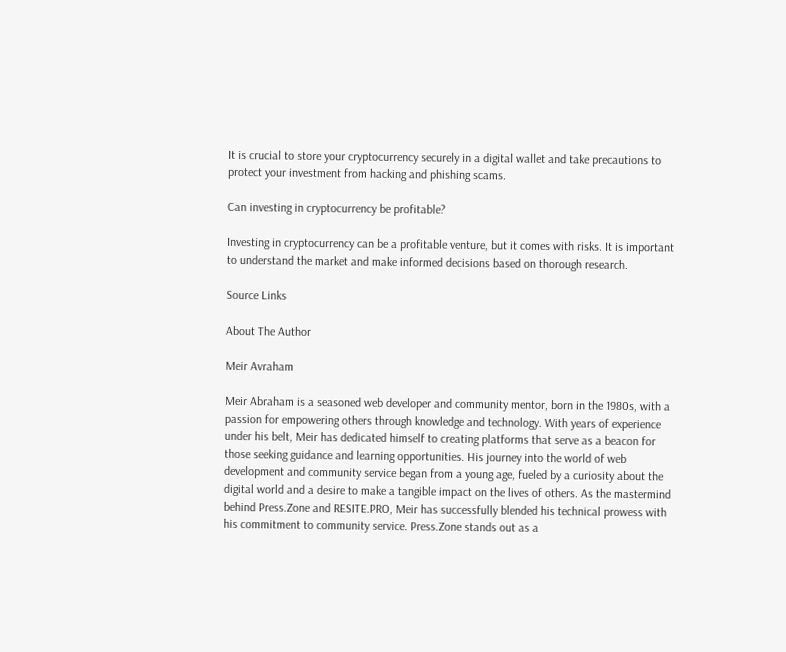It is crucial to store your cryptocurrency securely in a digital wallet and take precautions to protect your investment from hacking and phishing scams.

Can investing in cryptocurrency be profitable?

Investing in cryptocurrency can be a profitable venture, but it comes with risks. It is important to understand the market and make informed decisions based on thorough research.

Source Links

About The Author

Meir Avraham

Meir Abraham is a seasoned web developer and community mentor, born in the 1980s, with a passion for empowering others through knowledge and technology. With years of experience under his belt, Meir has dedicated himself to creating platforms that serve as a beacon for those seeking guidance and learning opportunities. His journey into the world of web development and community service began from a young age, fueled by a curiosity about the digital world and a desire to make a tangible impact on the lives of others. As the mastermind behind Press.Zone and RESITE.PRO, Meir has successfully blended his technical prowess with his commitment to community service. Press.Zone stands out as a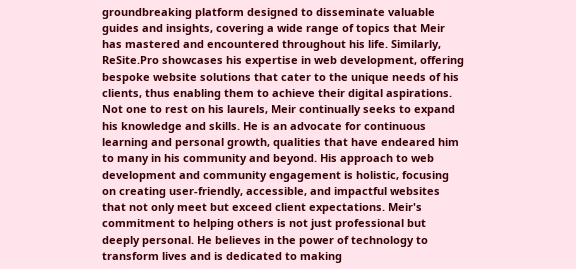groundbreaking platform designed to disseminate valuable guides and insights, covering a wide range of topics that Meir has mastered and encountered throughout his life. Similarly, ReSite.Pro showcases his expertise in web development, offering bespoke website solutions that cater to the unique needs of his clients, thus enabling them to achieve their digital aspirations. Not one to rest on his laurels, Meir continually seeks to expand his knowledge and skills. He is an advocate for continuous learning and personal growth, qualities that have endeared him to many in his community and beyond. His approach to web development and community engagement is holistic, focusing on creating user-friendly, accessible, and impactful websites that not only meet but exceed client expectations. Meir's commitment to helping others is not just professional but deeply personal. He believes in the power of technology to transform lives and is dedicated to making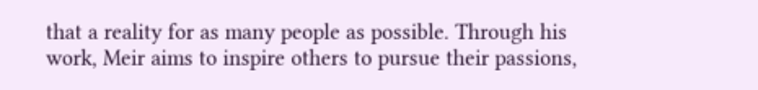that a reality for as many people as possible. Through his work, Meir aims to inspire others to pursue their passions,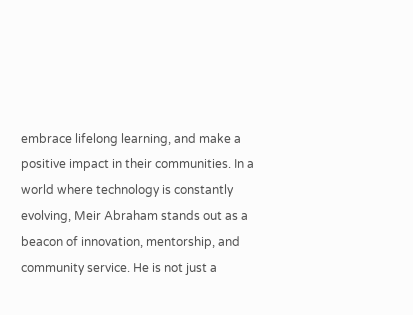embrace lifelong learning, and make a positive impact in their communities. In a world where technology is constantly evolving, Meir Abraham stands out as a beacon of innovation, mentorship, and community service. He is not just a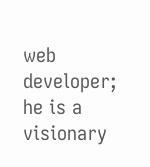web developer; he is a visionary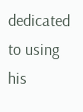dedicated to using his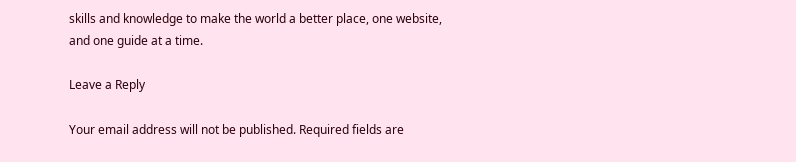skills and knowledge to make the world a better place, one website, and one guide at a time.

Leave a Reply

Your email address will not be published. Required fields are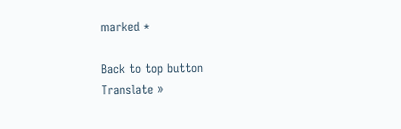marked *

Back to top button
Translate »